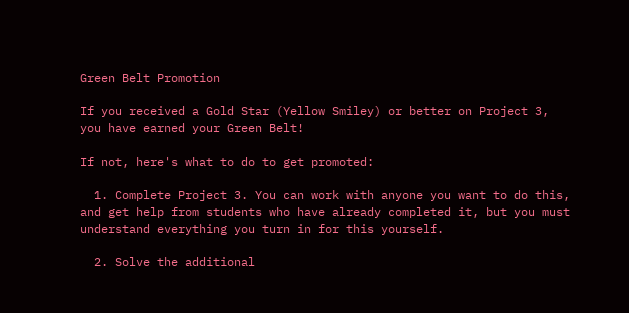Green Belt Promotion

If you received a Gold Star (Yellow Smiley) or better on Project 3, you have earned your Green Belt!

If not, here's what to do to get promoted:

  1. Complete Project 3. You can work with anyone you want to do this, and get help from students who have already completed it, but you must understand everything you turn in for this yourself.

  2. Solve the additional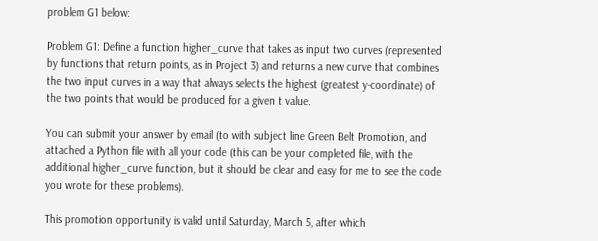problem G1 below:

Problem G1: Define a function higher_curve that takes as input two curves (represented by functions that return points, as in Project 3) and returns a new curve that combines the two input curves in a way that always selects the highest (greatest y-coordinate) of the two points that would be produced for a given t value.

You can submit your answer by email (to with subject line Green Belt Promotion, and attached a Python file with all your code (this can be your completed file, with the additional higher_curve function, but it should be clear and easy for me to see the code you wrote for these problems).

This promotion opportunity is valid until Saturday, March 5, after which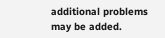additional problems may be added.